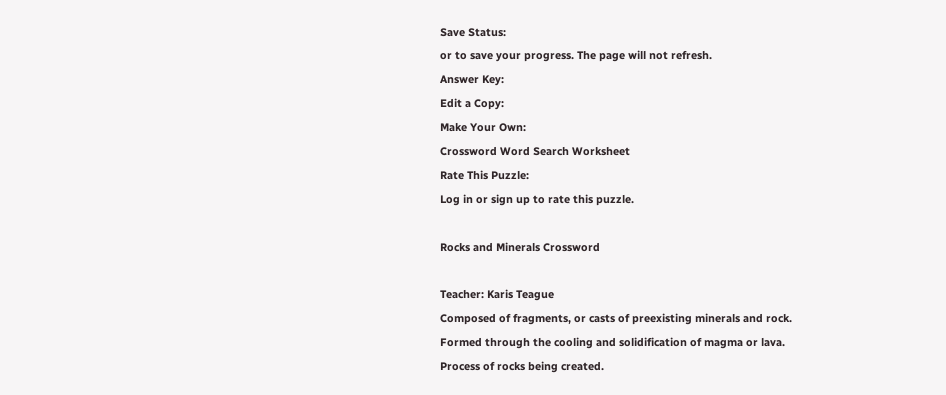Save Status:
or to save your progress. The page will not refresh.
Answer Key:
Edit a Copy:
Make Your Own:
Crossword Word Search Worksheet
Rate This Puzzle:
Log in or sign up to rate this puzzle.

Rocks and Minerals Crossword

Teacher: Karis Teague
Composed of fragments, or casts of preexisting minerals and rock.
Formed through the cooling and solidification of magma or lava.
Process of rocks being created.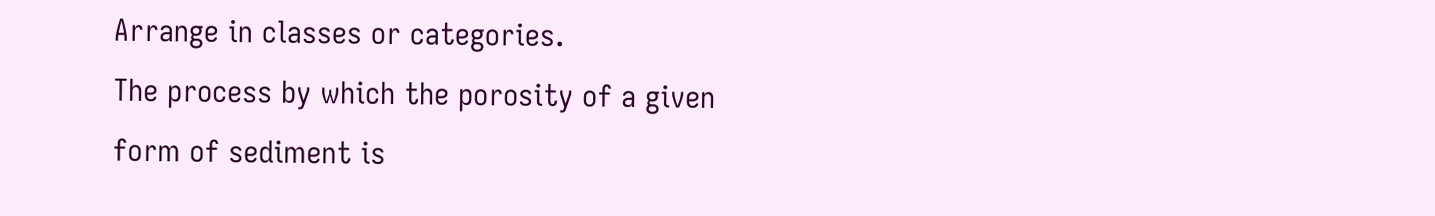Arrange in classes or categories.
The process by which the porosity of a given form of sediment is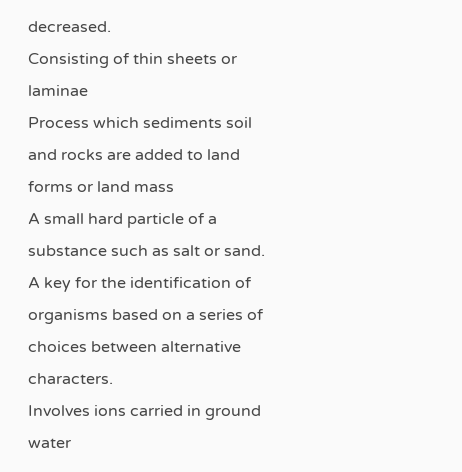decreased.
Consisting of thin sheets or laminae
Process which sediments soil and rocks are added to land forms or land mass
A small hard particle of a substance such as salt or sand.
A key for the identification of organisms based on a series of choices between alternative characters.
Involves ions carried in ground water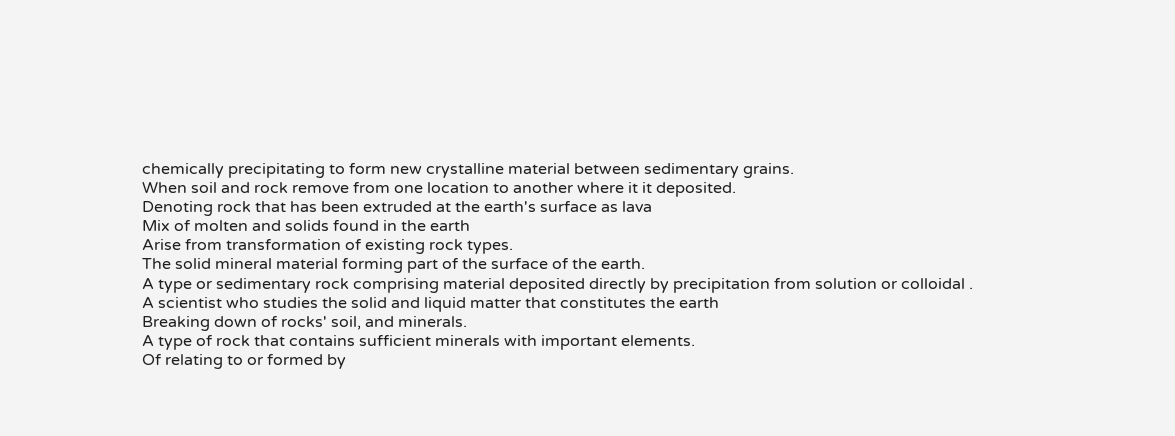chemically precipitating to form new crystalline material between sedimentary grains.
When soil and rock remove from one location to another where it it deposited.
Denoting rock that has been extruded at the earth's surface as lava
Mix of molten and solids found in the earth
Arise from transformation of existing rock types.
The solid mineral material forming part of the surface of the earth.
A type or sedimentary rock comprising material deposited directly by precipitation from solution or colloidal .
A scientist who studies the solid and liquid matter that constitutes the earth
Breaking down of rocks' soil, and minerals.
A type of rock that contains sufficient minerals with important elements.
Of relating to or formed by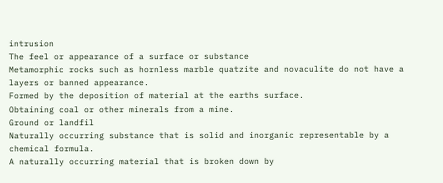intrusion
The feel or appearance of a surface or substance
Metamorphic rocks such as hornless marble quatzite and novaculite do not have a layers or banned appearance.
Formed by the deposition of material at the earths surface.
Obtaining coal or other minerals from a mine.
Ground or landfil
Naturally occurring substance that is solid and inorganic representable by a chemical formula.
A naturally occurring material that is broken down by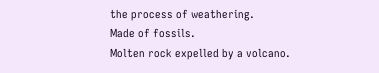the process of weathering.
Made of fossils.
Molten rock expelled by a volcano.